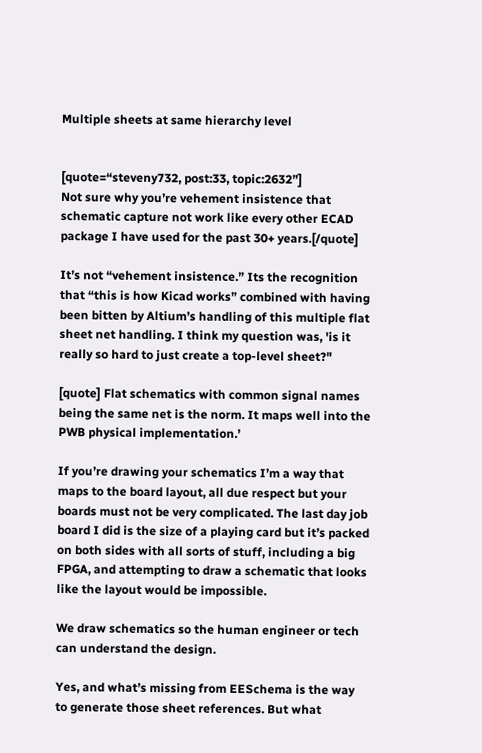Multiple sheets at same hierarchy level


[quote=“steveny732, post:33, topic:2632”]
Not sure why you’re vehement insistence that schematic capture not work like every other ECAD package I have used for the past 30+ years.[/quote]

It’s not “vehement insistence.” Its the recognition that “this is how Kicad works” combined with having been bitten by Altium’s handling of this multiple flat sheet net handling. I think my question was, 'is it really so hard to just create a top-level sheet?"

[quote] Flat schematics with common signal names being the same net is the norm. It maps well into the PWB physical implementation.’

If you’re drawing your schematics I’m a way that maps to the board layout, all due respect but your boards must not be very complicated. The last day job board I did is the size of a playing card but it’s packed on both sides with all sorts of stuff, including a big FPGA, and attempting to draw a schematic that looks like the layout would be impossible.

We draw schematics so the human engineer or tech can understand the design.

Yes, and what’s missing from EESchema is the way to generate those sheet references. But what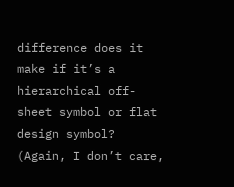difference does it make if it’s a hierarchical off-sheet symbol or flat design symbol? (Again, I don’t care,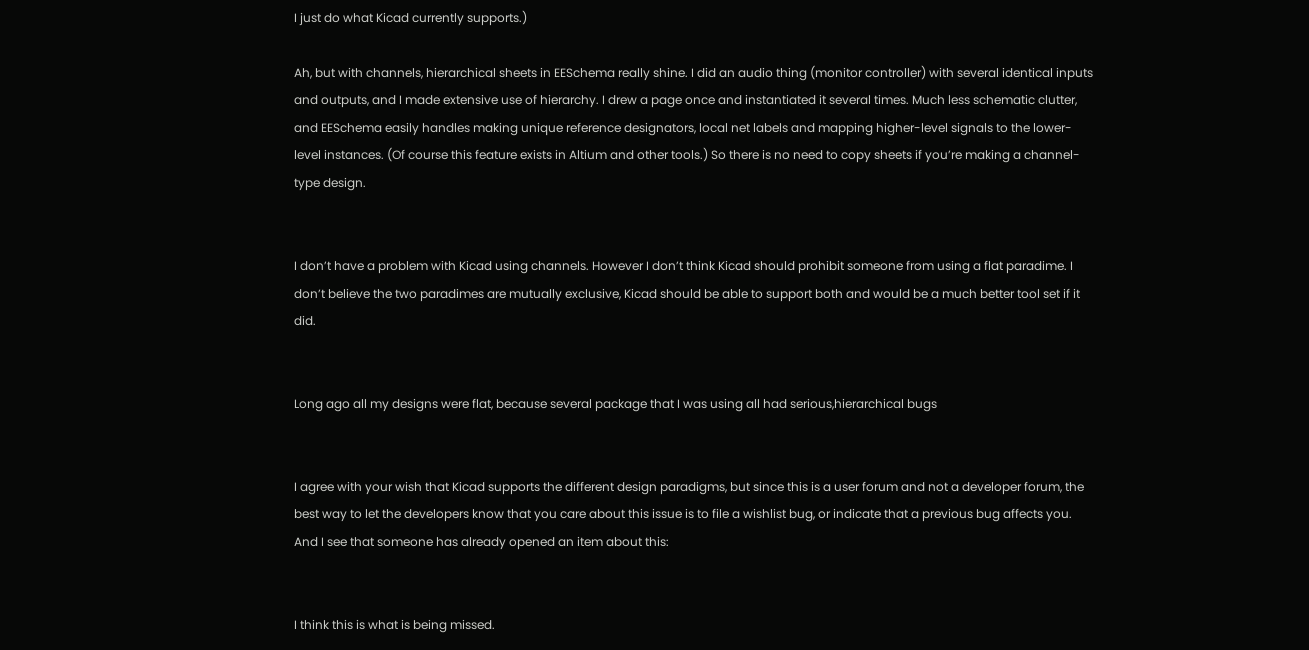I just do what Kicad currently supports.)

Ah, but with channels, hierarchical sheets in EESchema really shine. I did an audio thing (monitor controller) with several identical inputs and outputs, and I made extensive use of hierarchy. I drew a page once and instantiated it several times. Much less schematic clutter, and EESchema easily handles making unique reference designators, local net labels and mapping higher-level signals to the lower-level instances. (Of course this feature exists in Altium and other tools.) So there is no need to copy sheets if you’re making a channel-type design.


I don’t have a problem with Kicad using channels. However I don’t think Kicad should prohibit someone from using a flat paradime. I don’t believe the two paradimes are mutually exclusive, Kicad should be able to support both and would be a much better tool set if it did.


Long ago all my designs were flat, because several package that I was using all had serious,hierarchical bugs


I agree with your wish that Kicad supports the different design paradigms, but since this is a user forum and not a developer forum, the best way to let the developers know that you care about this issue is to file a wishlist bug, or indicate that a previous bug affects you. And I see that someone has already opened an item about this:


I think this is what is being missed.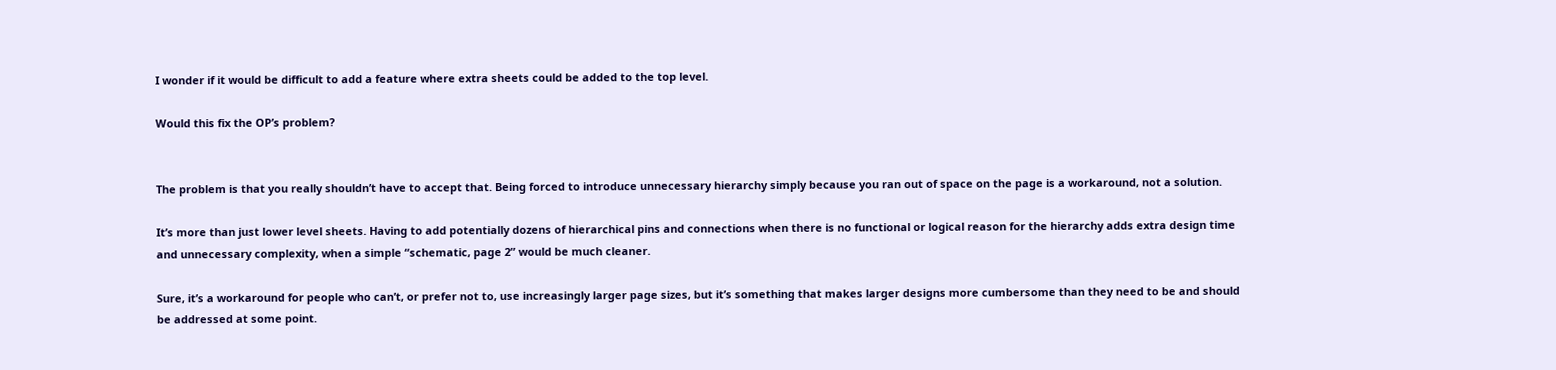I wonder if it would be difficult to add a feature where extra sheets could be added to the top level.

Would this fix the OP’s problem?


The problem is that you really shouldn’t have to accept that. Being forced to introduce unnecessary hierarchy simply because you ran out of space on the page is a workaround, not a solution.

It’s more than just lower level sheets. Having to add potentially dozens of hierarchical pins and connections when there is no functional or logical reason for the hierarchy adds extra design time and unnecessary complexity, when a simple “schematic, page 2” would be much cleaner.

Sure, it’s a workaround for people who can’t, or prefer not to, use increasingly larger page sizes, but it’s something that makes larger designs more cumbersome than they need to be and should be addressed at some point.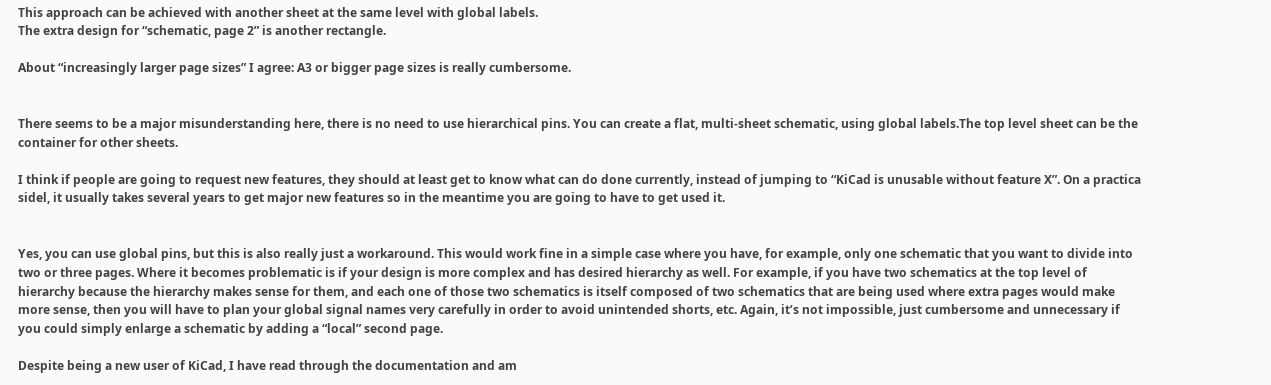This approach can be achieved with another sheet at the same level with global labels.
The extra design for “schematic, page 2” is another rectangle.

About “increasingly larger page sizes” I agree: A3 or bigger page sizes is really cumbersome.


There seems to be a major misunderstanding here, there is no need to use hierarchical pins. You can create a flat, multi-sheet schematic, using global labels.The top level sheet can be the container for other sheets.

I think if people are going to request new features, they should at least get to know what can do done currently, instead of jumping to “KiCad is unusable without feature X”. On a practica sidel, it usually takes several years to get major new features so in the meantime you are going to have to get used it.


Yes, you can use global pins, but this is also really just a workaround. This would work fine in a simple case where you have, for example, only one schematic that you want to divide into two or three pages. Where it becomes problematic is if your design is more complex and has desired hierarchy as well. For example, if you have two schematics at the top level of hierarchy because the hierarchy makes sense for them, and each one of those two schematics is itself composed of two schematics that are being used where extra pages would make more sense, then you will have to plan your global signal names very carefully in order to avoid unintended shorts, etc. Again, it’s not impossible, just cumbersome and unnecessary if you could simply enlarge a schematic by adding a “local” second page.

Despite being a new user of KiCad, I have read through the documentation and am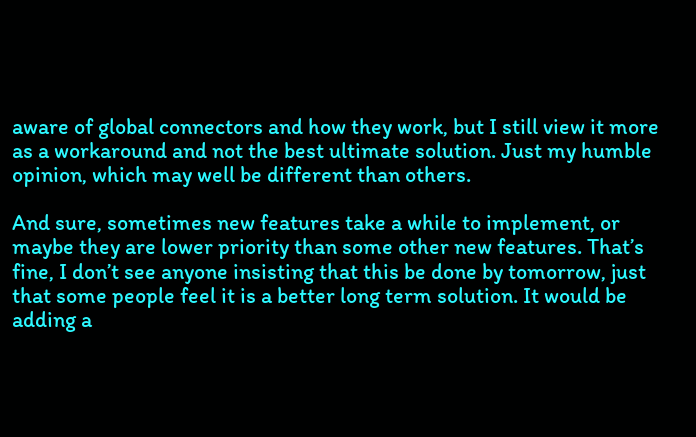aware of global connectors and how they work, but I still view it more as a workaround and not the best ultimate solution. Just my humble opinion, which may well be different than others.

And sure, sometimes new features take a while to implement, or maybe they are lower priority than some other new features. That’s fine, I don’t see anyone insisting that this be done by tomorrow, just that some people feel it is a better long term solution. It would be adding a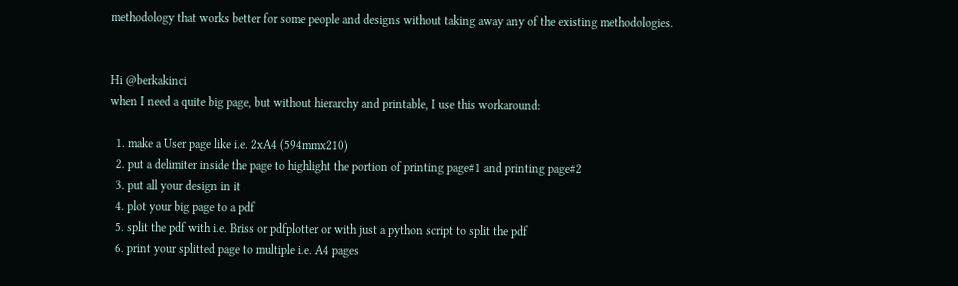methodology that works better for some people and designs without taking away any of the existing methodologies.


Hi @berkakinci
when I need a quite big page, but without hierarchy and printable, I use this workaround:

  1. make a User page like i.e. 2xA4 (594mmx210)
  2. put a delimiter inside the page to highlight the portion of printing page#1 and printing page#2
  3. put all your design in it
  4. plot your big page to a pdf
  5. split the pdf with i.e. Briss or pdfplotter or with just a python script to split the pdf
  6. print your splitted page to multiple i.e. A4 pages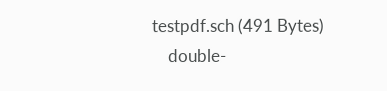testpdf.sch (491 Bytes)
    double-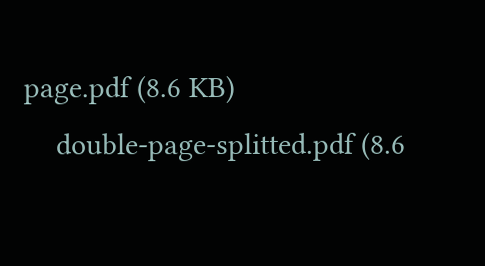page.pdf (8.6 KB)
    double-page-splitted.pdf (8.6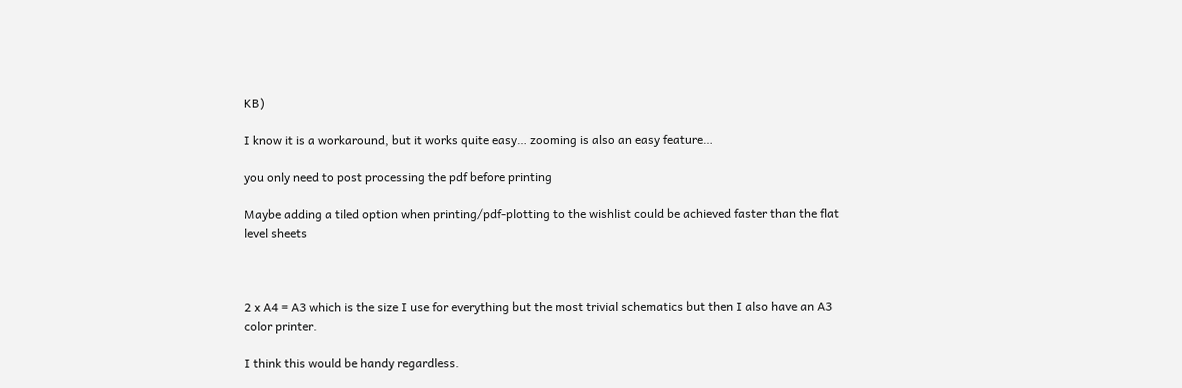KB)

I know it is a workaround, but it works quite easy… zooming is also an easy feature…

you only need to post processing the pdf before printing

Maybe adding a tiled option when printing/pdf-plotting to the wishlist could be achieved faster than the flat level sheets



2 x A4 = A3 which is the size I use for everything but the most trivial schematics but then I also have an A3 color printer.

I think this would be handy regardless.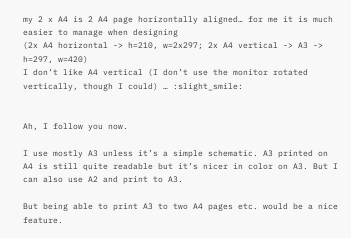my 2 x A4 is 2 A4 page horizontally aligned… for me it is much easier to manage when designing
(2x A4 horizontal -> h=210, w=2x297; 2x A4 vertical -> A3 -> h=297, w=420)
I don’t like A4 vertical (I don’t use the monitor rotated vertically, though I could) … :slight_smile:


Ah, I follow you now.

I use mostly A3 unless it’s a simple schematic. A3 printed on A4 is still quite readable but it’s nicer in color on A3. But I can also use A2 and print to A3.

But being able to print A3 to two A4 pages etc. would be a nice feature.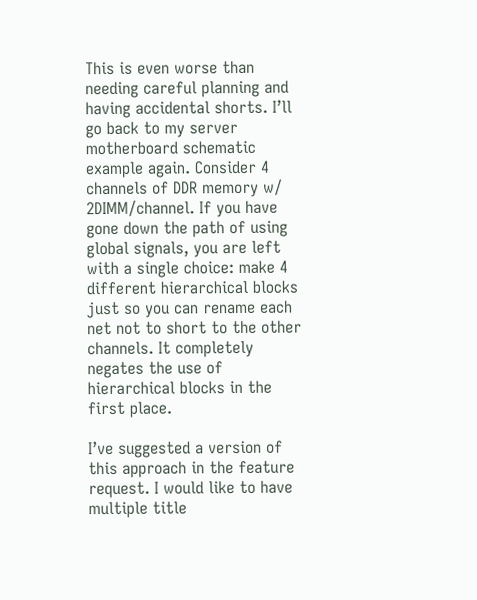This is even worse than needing careful planning and having accidental shorts. I’ll go back to my server motherboard schematic example again. Consider 4 channels of DDR memory w/ 2DIMM/channel. If you have gone down the path of using global signals, you are left with a single choice: make 4 different hierarchical blocks just so you can rename each net not to short to the other channels. It completely negates the use of hierarchical blocks in the first place.

I’ve suggested a version of this approach in the feature request. I would like to have multiple title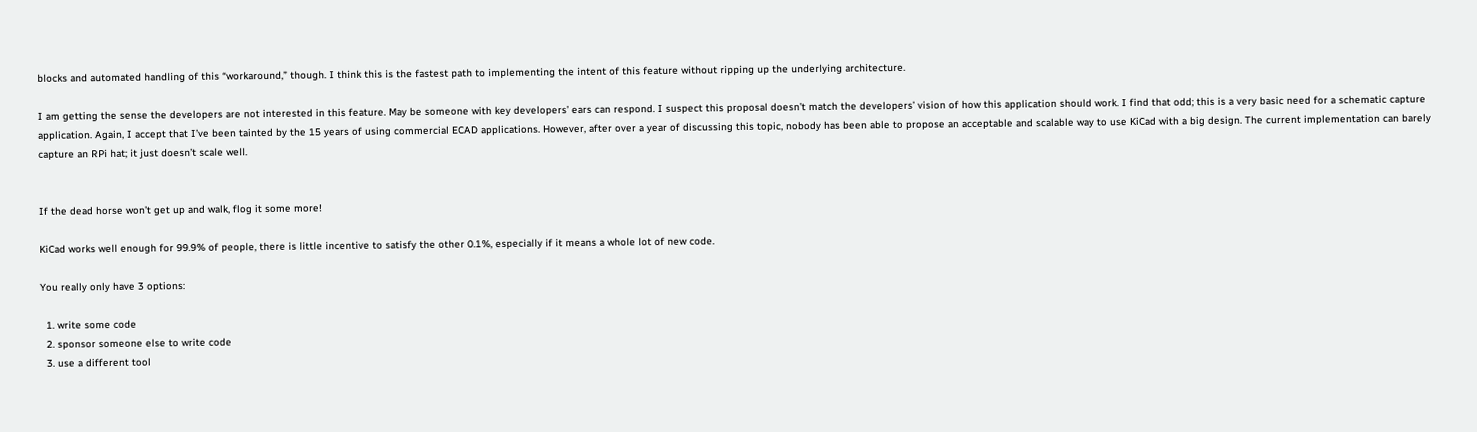blocks and automated handling of this “workaround,” though. I think this is the fastest path to implementing the intent of this feature without ripping up the underlying architecture.

I am getting the sense the developers are not interested in this feature. May be someone with key developers’ ears can respond. I suspect this proposal doesn’t match the developers’ vision of how this application should work. I find that odd; this is a very basic need for a schematic capture application. Again, I accept that I’ve been tainted by the 15 years of using commercial ECAD applications. However, after over a year of discussing this topic, nobody has been able to propose an acceptable and scalable way to use KiCad with a big design. The current implementation can barely capture an RPi hat; it just doesn’t scale well.


If the dead horse won’t get up and walk, flog it some more!

KiCad works well enough for 99.9% of people, there is little incentive to satisfy the other 0.1%, especially if it means a whole lot of new code.

You really only have 3 options:

  1. write some code
  2. sponsor someone else to write code
  3. use a different tool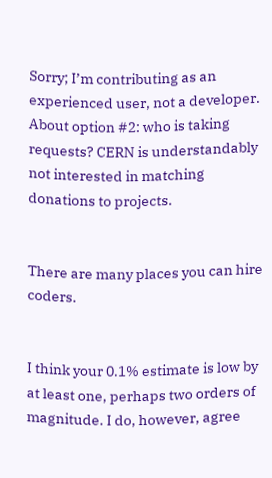Sorry; I’m contributing as an experienced user, not a developer. About option #2: who is taking requests? CERN is understandably not interested in matching donations to projects.


There are many places you can hire coders.


I think your 0.1% estimate is low by at least one, perhaps two orders of magnitude. I do, however, agree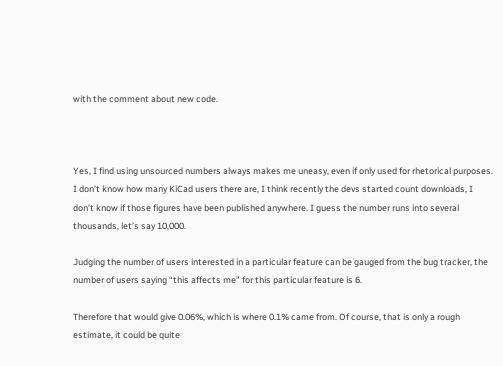with the comment about new code.



Yes, I find using unsourced numbers always makes me uneasy, even if only used for rhetorical purposes. I don’t know how many KiCad users there are, I think recently the devs started count downloads, I don’t know if those figures have been published anywhere. I guess the number runs into several thousands, let’s say 10,000.

Judging the number of users interested in a particular feature can be gauged from the bug tracker, the number of users saying “this affects me” for this particular feature is 6.

Therefore that would give 0.06%, which is where 0.1% came from. Of course, that is only a rough estimate, it could be quite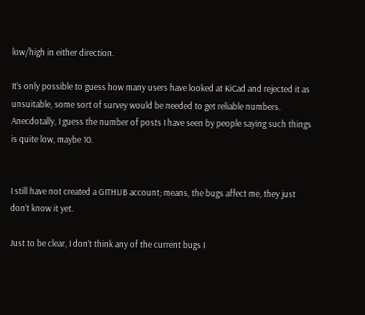low/high in either direction.

It’s only possible to guess how many users have looked at KiCad and rejected it as unsuitable, some sort of survey would be needed to get reliable numbers. Anecdotally, I guess the number of posts I have seen by people saying such things is quite low, maybe 10.


I still have not created a GITHUB account; means, the bugs affect me, they just don’t know it yet.

Just to be clear, I don’t think any of the current bugs I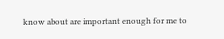know about are important enough for me to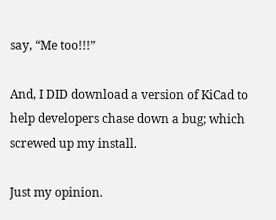say, “Me too!!!”

And, I DID download a version of KiCad to help developers chase down a bug; which screwed up my install.

Just my opinion.